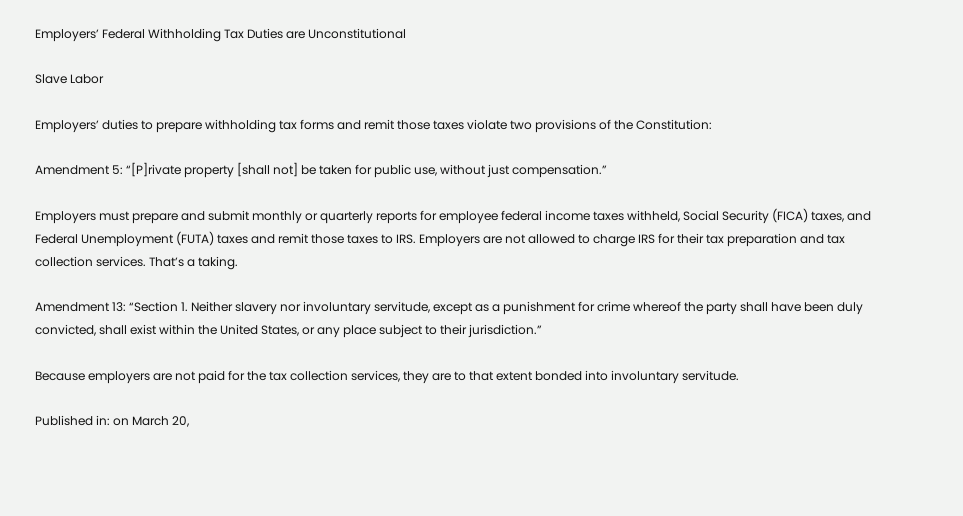Employers’ Federal Withholding Tax Duties are Unconstitutional

Slave Labor

Employers’ duties to prepare withholding tax forms and remit those taxes violate two provisions of the Constitution:

Amendment 5: “[P]rivate property [shall not] be taken for public use, without just compensation.”

Employers must prepare and submit monthly or quarterly reports for employee federal income taxes withheld, Social Security (FICA) taxes, and Federal Unemployment (FUTA) taxes and remit those taxes to IRS. Employers are not allowed to charge IRS for their tax preparation and tax collection services. That’s a taking.

Amendment 13: “Section 1. Neither slavery nor involuntary servitude, except as a punishment for crime whereof the party shall have been duly convicted, shall exist within the United States, or any place subject to their jurisdiction.”

Because employers are not paid for the tax collection services, they are to that extent bonded into involuntary servitude.

Published in: on March 20,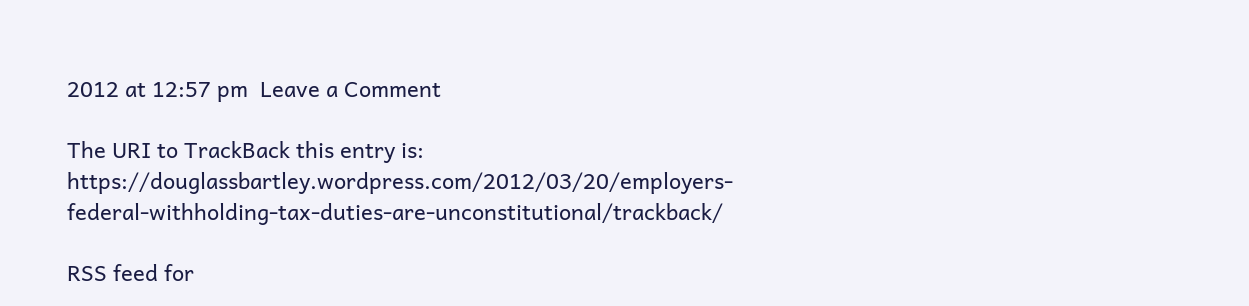2012 at 12:57 pm  Leave a Comment

The URI to TrackBack this entry is: https://douglassbartley.wordpress.com/2012/03/20/employers-federal-withholding-tax-duties-are-unconstitutional/trackback/

RSS feed for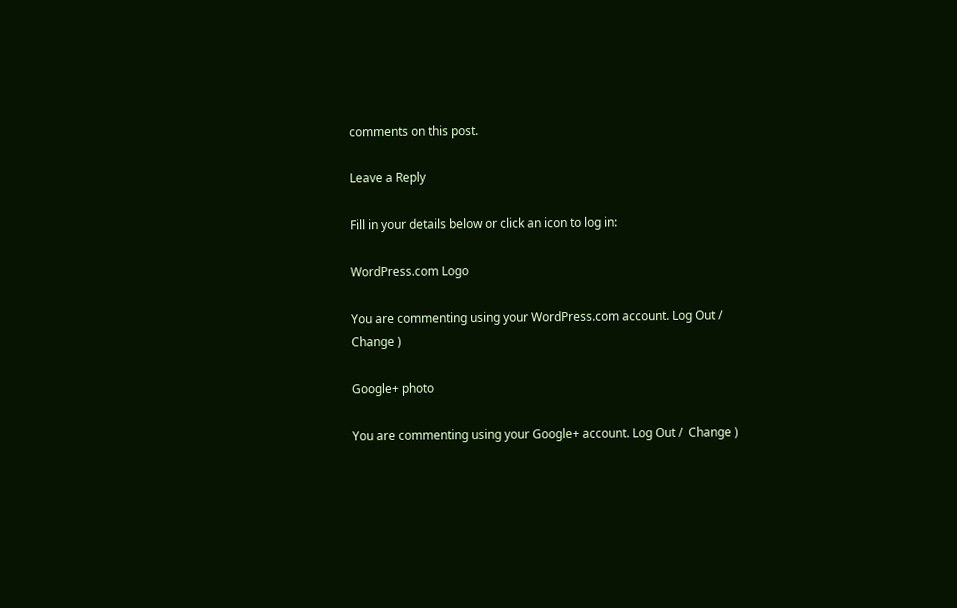comments on this post.

Leave a Reply

Fill in your details below or click an icon to log in:

WordPress.com Logo

You are commenting using your WordPress.com account. Log Out /  Change )

Google+ photo

You are commenting using your Google+ account. Log Out /  Change )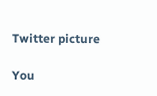Twitter picture

You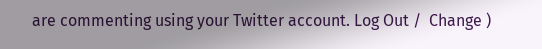are commenting using your Twitter account. Log Out /  Change )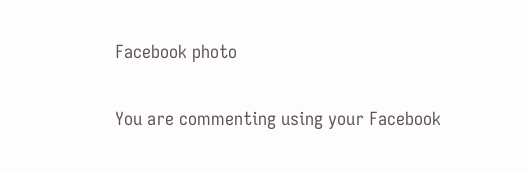Facebook photo

You are commenting using your Facebook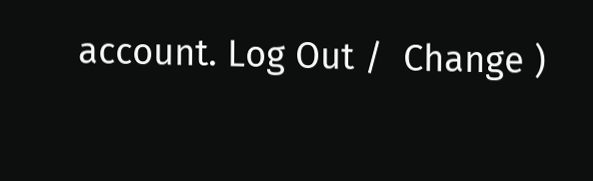account. Log Out /  Change )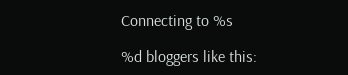Connecting to %s

%d bloggers like this: